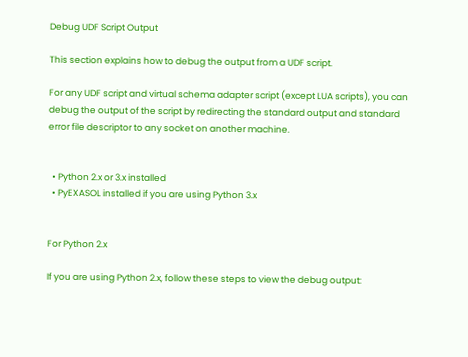Debug UDF Script Output

This section explains how to debug the output from a UDF script.

For any UDF script and virtual schema adapter script (except LUA scripts), you can debug the output of the script by redirecting the standard output and standard error file descriptor to any socket on another machine.


  • Python 2.x or 3.x installed
  • PyEXASOL installed if you are using Python 3.x


For Python 2.x

If you are using Python 2.x, follow these steps to view the debug output: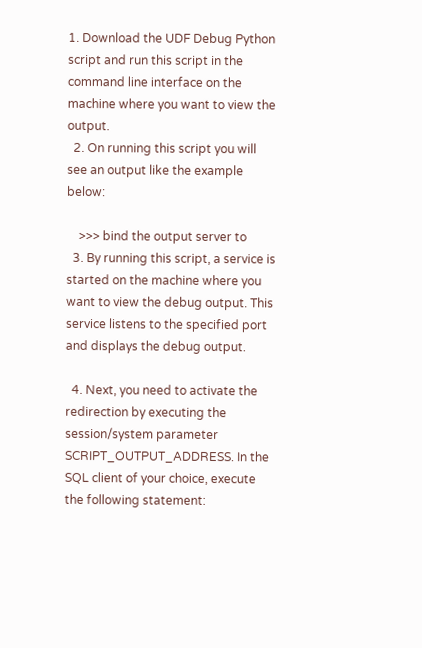1. Download the UDF Debug Python script and run this script in the command line interface on the machine where you want to view the output.
  2. On running this script you will see an output like the example below:

    >>> bind the output server to
  3. By running this script, a service is started on the machine where you want to view the debug output. This service listens to the specified port and displays the debug output.

  4. Next, you need to activate the redirection by executing the session/system parameter SCRIPT_OUTPUT_ADDRESS. In the SQL client of your choice, execute the following statement: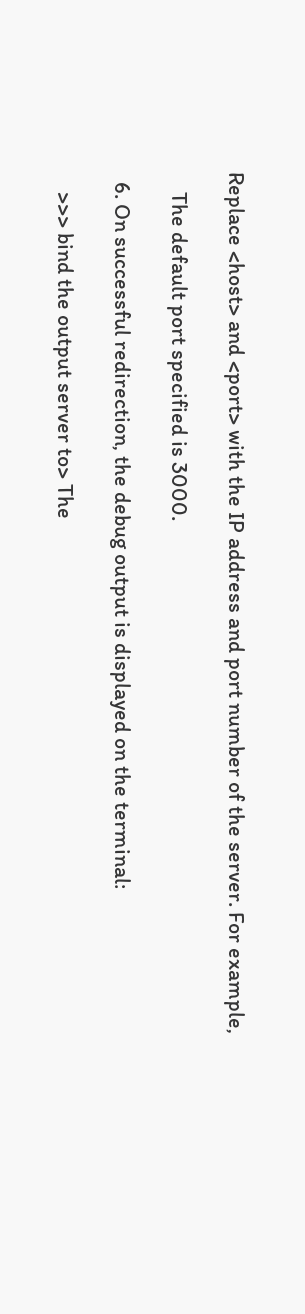Replace <host> and <port> with the IP address and port number of the server. For example,

    The default port specified is 3000.

  6. On successful redirection, the debug output is displayed on the terminal:

    >>> bind the output server to> The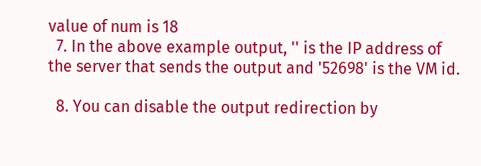value of num is 18
  7. In the above example output, '' is the IP address of the server that sends the output and '52698' is the VM id.

  8. You can disable the output redirection by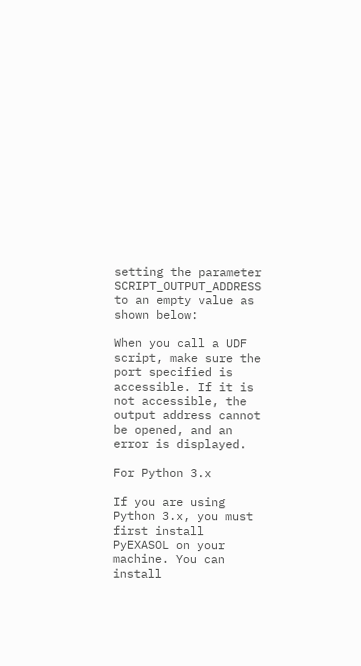setting the parameter SCRIPT_OUTPUT_ADDRESS to an empty value as shown below:

When you call a UDF script, make sure the port specified is accessible. If it is not accessible, the output address cannot be opened, and an error is displayed.

For Python 3.x

If you are using Python 3.x, you must first install PyEXASOL on your machine. You can install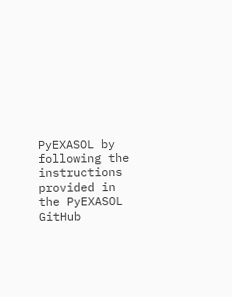PyEXASOL by following the instructions provided in the PyEXASOL GitHub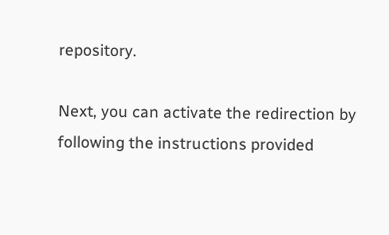repository.

Next, you can activate the redirection by following the instructions provided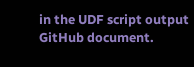in the UDF script output GitHub document.